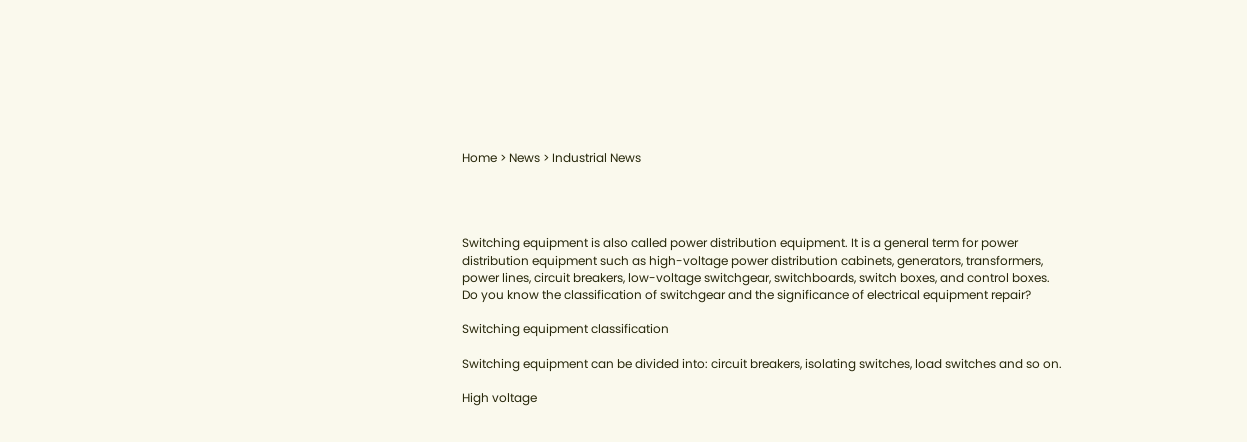Home > News > Industrial News




Switching equipment is also called power distribution equipment. It is a general term for power distribution equipment such as high-voltage power distribution cabinets, generators, transformers, power lines, circuit breakers, low-voltage switchgear, switchboards, switch boxes, and control boxes. Do you know the classification of switchgear and the significance of electrical equipment repair?

Switching equipment classification

Switching equipment can be divided into: circuit breakers, isolating switches, load switches and so on.

High voltage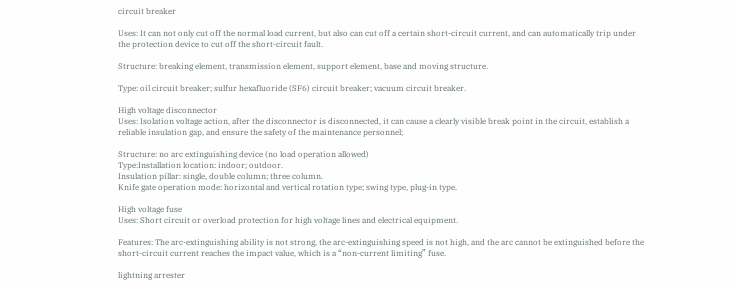circuit breaker

Uses: It can not only cut off the normal load current, but also can cut off a certain short-circuit current, and can automatically trip under the protection device to cut off the short-circuit fault.

Structure: breaking element, transmission element, support element, base and moving structure.

Type: oil circuit breaker; sulfur hexafluoride (SF6) circuit breaker; vacuum circuit breaker.

High voltage disconnector
Uses: Isolation voltage action, after the disconnector is disconnected, it can cause a clearly visible break point in the circuit, establish a reliable insulation gap, and ensure the safety of the maintenance personnel;

Structure: no arc extinguishing device (no load operation allowed)
Type:Installation location: indoor; outdoor.
Insulation pillar: single, double column; three column.
Knife gate operation mode: horizontal and vertical rotation type; swing type, plug-in type.

High voltage fuse
Uses: Short circuit or overload protection for high voltage lines and electrical equipment.

Features: The arc-extinguishing ability is not strong, the arc-extinguishing speed is not high, and the arc cannot be extinguished before the short-circuit current reaches the impact value, which is a “non-current limiting” fuse.

lightning arrester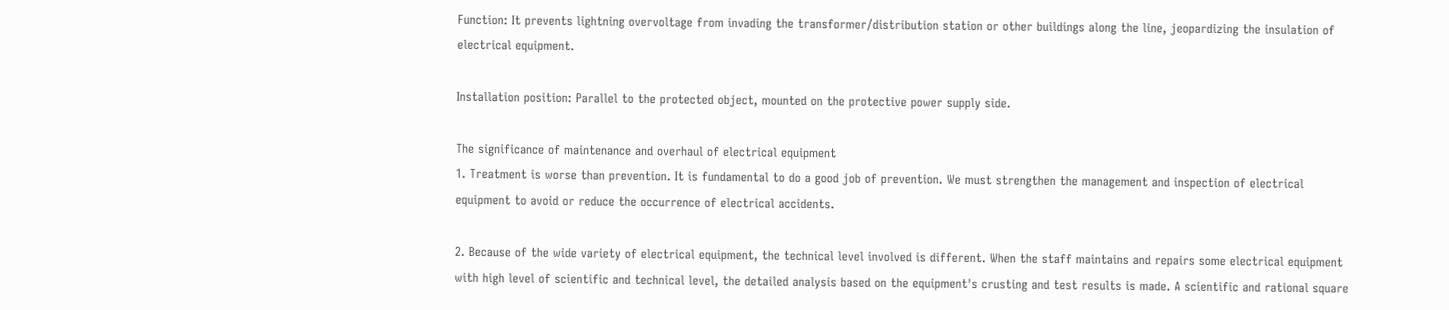Function: It prevents lightning overvoltage from invading the transformer/distribution station or other buildings along the line, jeopardizing the insulation of electrical equipment.

Installation position: Parallel to the protected object, mounted on the protective power supply side.

The significance of maintenance and overhaul of electrical equipment
1. Treatment is worse than prevention. It is fundamental to do a good job of prevention. We must strengthen the management and inspection of electrical equipment to avoid or reduce the occurrence of electrical accidents.

2. Because of the wide variety of electrical equipment, the technical level involved is different. When the staff maintains and repairs some electrical equipment with high level of scientific and technical level, the detailed analysis based on the equipment's crusting and test results is made. A scientific and rational square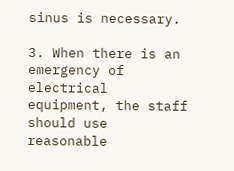sinus is necessary.

3. When there is an emergency of electrical equipment, the staff should use reasonable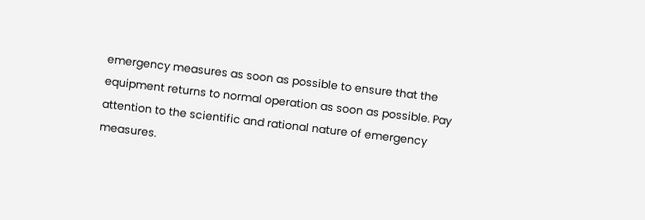emergency measures as soon as possible to ensure that the equipment returns to normal operation as soon as possible. Pay attention to the scientific and rational nature of emergency measures.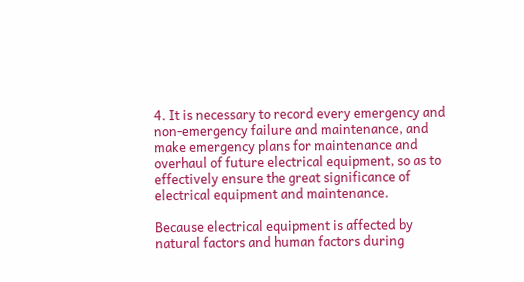4. It is necessary to record every emergency and non-emergency failure and maintenance, and make emergency plans for maintenance and overhaul of future electrical equipment, so as to effectively ensure the great significance of electrical equipment and maintenance.

Because electrical equipment is affected by natural factors and human factors during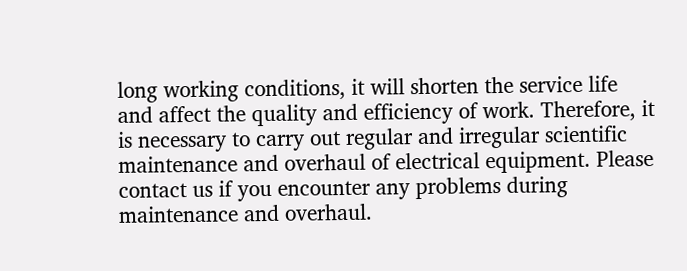long working conditions, it will shorten the service life and affect the quality and efficiency of work. Therefore, it is necessary to carry out regular and irregular scientific maintenance and overhaul of electrical equipment. Please contact us if you encounter any problems during maintenance and overhaul.